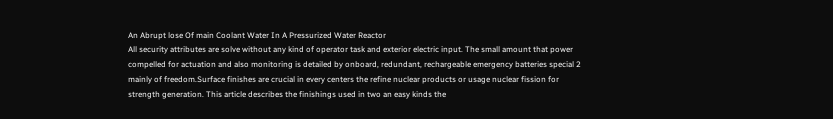An Abrupt lose Of main Coolant Water In A Pressurized Water Reactor
All security attributes are solve without any kind of operator task and exterior electric input. The small amount that power compelled for actuation and also monitoring is detailed by onboard, redundant, rechargeable emergency batteries special 2 mainly of freedom.Surface finishes are crucial in every centers the refine nuclear products or usage nuclear fission for strength generation. This article describes the finishings used in two an easy kinds the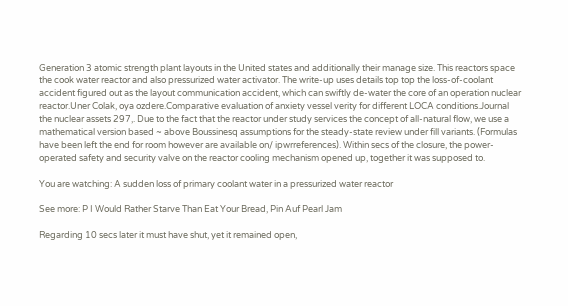Generation 3 atomic strength plant layouts in the United states and additionally their manage size. This reactors space the cook water reactor and also pressurized water activator. The write-up uses details top top the loss-of-coolant accident figured out as the layout communication accident, which can swiftly de-water the core of an operation nuclear reactor.Uner Colak, oya ozdere.Comparative evaluation of anxiety vessel verity for different LOCA conditions.Journal the nuclear assets 297,. Due to the fact that the reactor under study services the concept of all-natural flow, we use a mathematical version based ~ above Boussinesq assumptions for the steady-state review under fill variants. (Formulas have been left the end for room however are available on/ ipwrreferences). Within secs of the closure, the power-operated safety and security valve on the reactor cooling mechanism opened up, together it was supposed to.

You are watching: A sudden loss of primary coolant water in a pressurized water reactor

See more: P I Would Rather Starve Than Eat Your Bread, Pin Auf Pearl Jam

Regarding 10 secs later it must have shut, yet it remained open,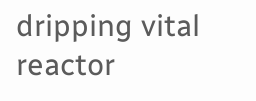dripping vital reactor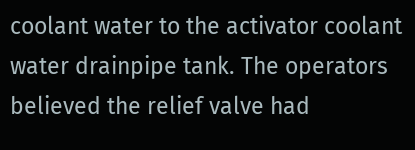coolant water to the activator coolant water drainpipe tank. The operators believed the relief valve had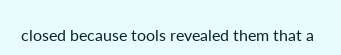closed because tools revealed them that a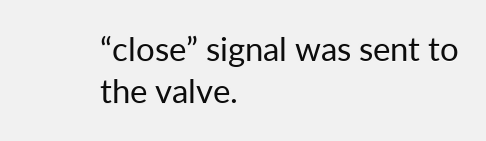“close” signal was sent to the valve.